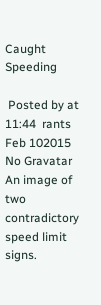Caught Speeding

 Posted by at 11:44  rants
Feb 102015
No Gravatar
An image of two contradictory speed limit signs.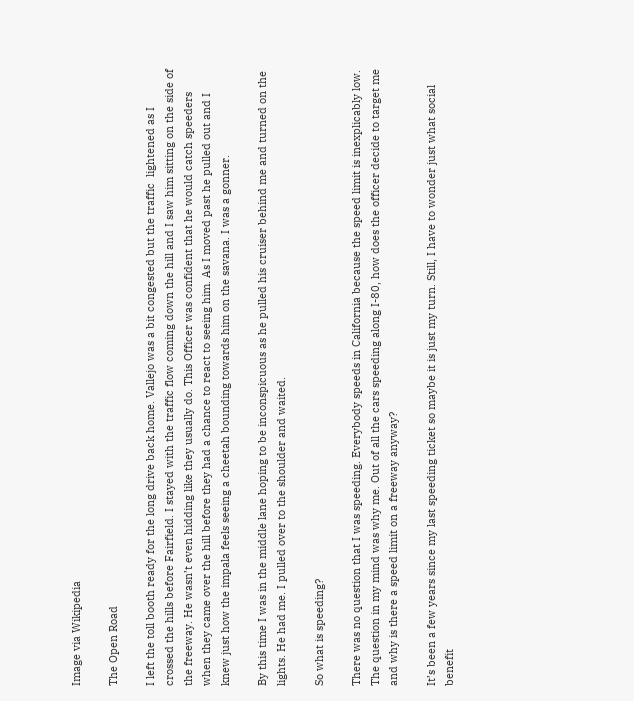Image via Wikipedia

The Open Road

I left the toll booth ready for the long drive back home. Vallejo was a bit congested but the traffic  lightened as I crossed the hills before Fairfield. I stayed with the traffic flow coming down the hill and I saw him sitting on the side of the freeway. He wasn’t even hidding like they usually do. This Officer was confident that he would catch speeders when they came over the hill before they had a chance to react to seeing him. As I moved past he pulled out and I knew just how the impala feels seeing a cheetah bounding towards him on the savana. I was a gonner.

By this time I was in the middle lane hoping to be inconspicuous as he pulled his cruiser behind me and turned on the lights. He had me. I pulled over to the shoulder and waited.

So what is speeding?

There was no question that I was speeding. Everybody speeds in California because the speed limit is inexplicably low.  The question in my mind was why me. Out of all the cars speeding along I-80, how does the officer decide to target me and why is there a speed limit on a freeway anyway?

It’s been a few years since my last speeding ticket so maybe it is just my turn. Still, I have to wonder just what social benefit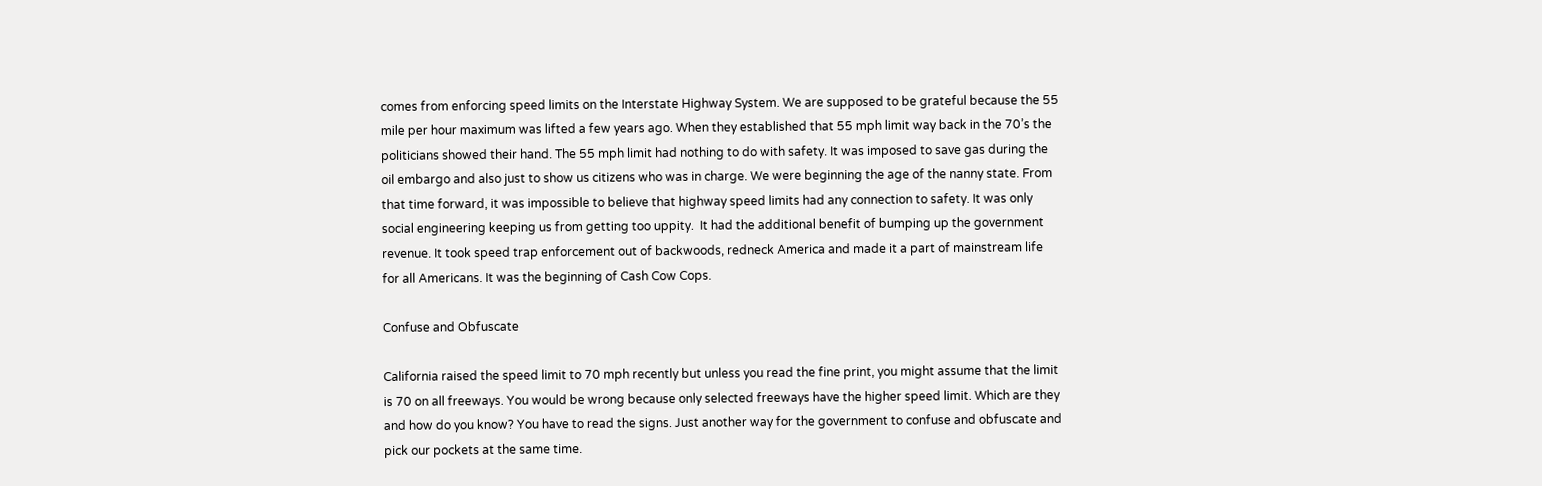comes from enforcing speed limits on the Interstate Highway System. We are supposed to be grateful because the 55 mile per hour maximum was lifted a few years ago. When they established that 55 mph limit way back in the 70’s the politicians showed their hand. The 55 mph limit had nothing to do with safety. It was imposed to save gas during the oil embargo and also just to show us citizens who was in charge. We were beginning the age of the nanny state. From that time forward, it was impossible to believe that highway speed limits had any connection to safety. It was only social engineering keeping us from getting too uppity.  It had the additional benefit of bumping up the government revenue. It took speed trap enforcement out of backwoods, redneck America and made it a part of mainstream life for all Americans. It was the beginning of Cash Cow Cops.

Confuse and Obfuscate

California raised the speed limit to 70 mph recently but unless you read the fine print, you might assume that the limit is 70 on all freeways. You would be wrong because only selected freeways have the higher speed limit. Which are they and how do you know? You have to read the signs. Just another way for the government to confuse and obfuscate and pick our pockets at the same time.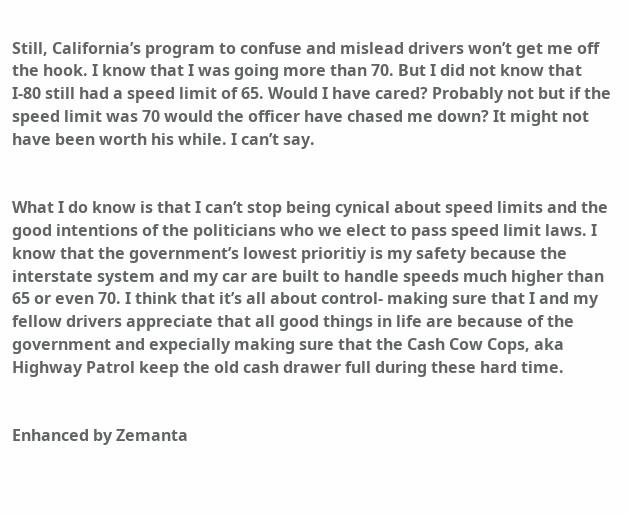Still, California’s program to confuse and mislead drivers won’t get me off the hook. I know that I was going more than 70. But I did not know that I-80 still had a speed limit of 65. Would I have cared? Probably not but if the speed limit was 70 would the officer have chased me down? It might not have been worth his while. I can’t say.


What I do know is that I can’t stop being cynical about speed limits and the good intentions of the politicians who we elect to pass speed limit laws. I know that the government’s lowest prioritiy is my safety because the interstate system and my car are built to handle speeds much higher than 65 or even 70. I think that it’s all about control- making sure that I and my fellow drivers appreciate that all good things in life are because of the government and expecially making sure that the Cash Cow Cops, aka Highway Patrol keep the old cash drawer full during these hard time.


Enhanced by Zemanta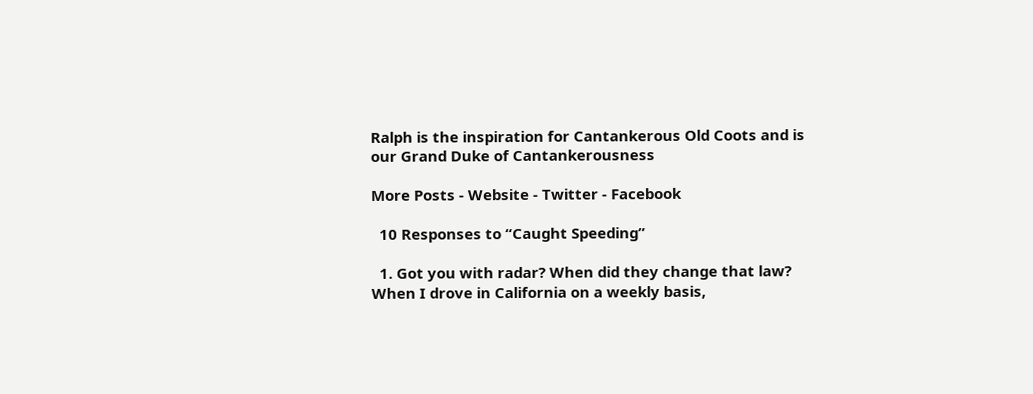Ralph is the inspiration for Cantankerous Old Coots and is our Grand Duke of Cantankerousness

More Posts - Website - Twitter - Facebook

  10 Responses to “Caught Speeding”

  1. Got you with radar? When did they change that law? When I drove in California on a weekly basis,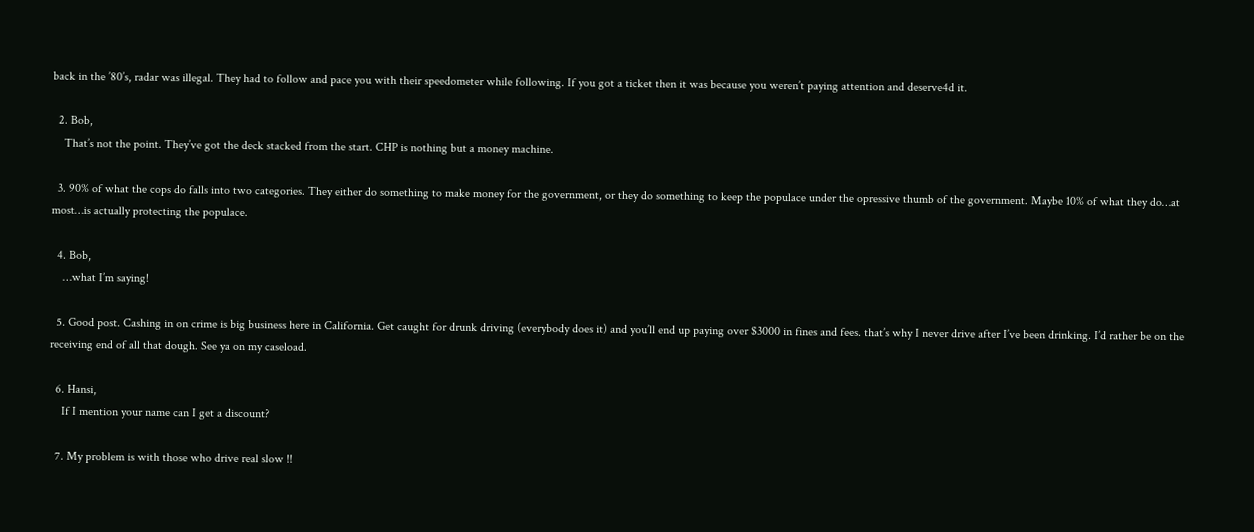back in the ’80’s, radar was illegal. They had to follow and pace you with their speedometer while following. If you got a ticket then it was because you weren’t paying attention and deserve4d it.

  2. Bob,
    That’s not the point. They’ve got the deck stacked from the start. CHP is nothing but a money machine.

  3. 90% of what the cops do falls into two categories. They either do something to make money for the government, or they do something to keep the populace under the opressive thumb of the government. Maybe 10% of what they do…at most…is actually protecting the populace.

  4. Bob,
    …what I’m saying!

  5. Good post. Cashing in on crime is big business here in California. Get caught for drunk driving (everybody does it) and you’ll end up paying over $3000 in fines and fees. that’s why I never drive after I’ve been drinking. I’d rather be on the receiving end of all that dough. See ya on my caseload.

  6. Hansi,
    If I mention your name can I get a discount?

  7. My problem is with those who drive real slow !!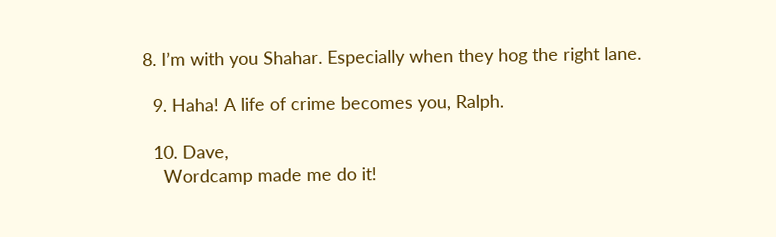8. I’m with you Shahar. Especially when they hog the right lane.

  9. Haha! A life of crime becomes you, Ralph.

  10. Dave,
    Wordcamp made me do it!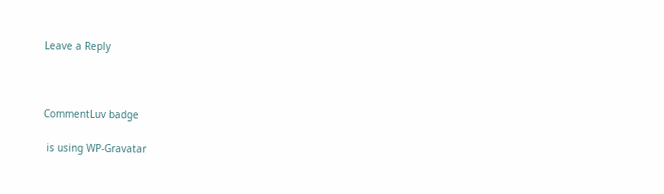Leave a Reply



CommentLuv badge

 is using WP-Gravatar